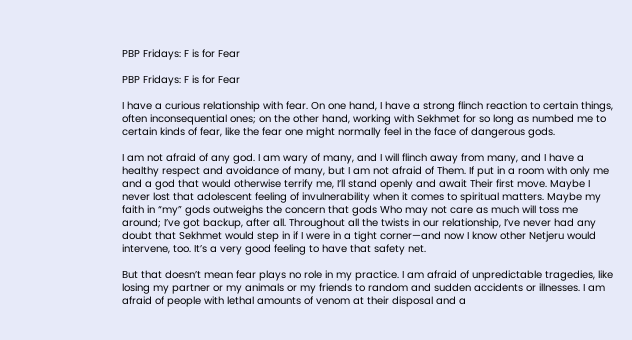PBP Fridays: F is for Fear

PBP Fridays: F is for Fear

I have a curious relationship with fear. On one hand, I have a strong flinch reaction to certain things, often inconsequential ones; on the other hand, working with Sekhmet for so long as numbed me to certain kinds of fear, like the fear one might normally feel in the face of dangerous gods.

I am not afraid of any god. I am wary of many, and I will flinch away from many, and I have a healthy respect and avoidance of many, but I am not afraid of Them. If put in a room with only me and a god that would otherwise terrify me, I’ll stand openly and await Their first move. Maybe I never lost that adolescent feeling of invulnerability when it comes to spiritual matters. Maybe my faith in “my” gods outweighs the concern that gods Who may not care as much will toss me around; I’ve got backup, after all. Throughout all the twists in our relationship, I’ve never had any doubt that Sekhmet would step in if I were in a tight corner—and now I know other Netjeru would intervene, too. It’s a very good feeling to have that safety net.

But that doesn’t mean fear plays no role in my practice. I am afraid of unpredictable tragedies, like losing my partner or my animals or my friends to random and sudden accidents or illnesses. I am afraid of people with lethal amounts of venom at their disposal and a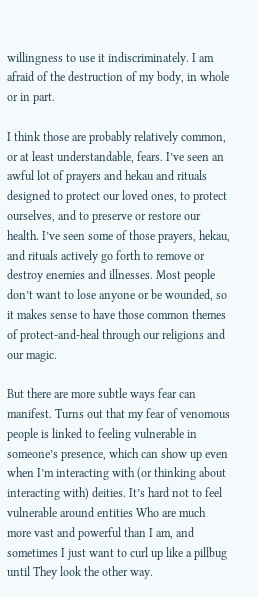willingness to use it indiscriminately. I am afraid of the destruction of my body, in whole or in part.

I think those are probably relatively common, or at least understandable, fears. I’ve seen an awful lot of prayers and hekau and rituals designed to protect our loved ones, to protect ourselves, and to preserve or restore our health. I’ve seen some of those prayers, hekau, and rituals actively go forth to remove or destroy enemies and illnesses. Most people don’t want to lose anyone or be wounded, so it makes sense to have those common themes of protect-and-heal through our religions and our magic.

But there are more subtle ways fear can manifest. Turns out that my fear of venomous people is linked to feeling vulnerable in someone’s presence, which can show up even when I’m interacting with (or thinking about interacting with) deities. It’s hard not to feel vulnerable around entities Who are much more vast and powerful than I am, and sometimes I just want to curl up like a pillbug until They look the other way.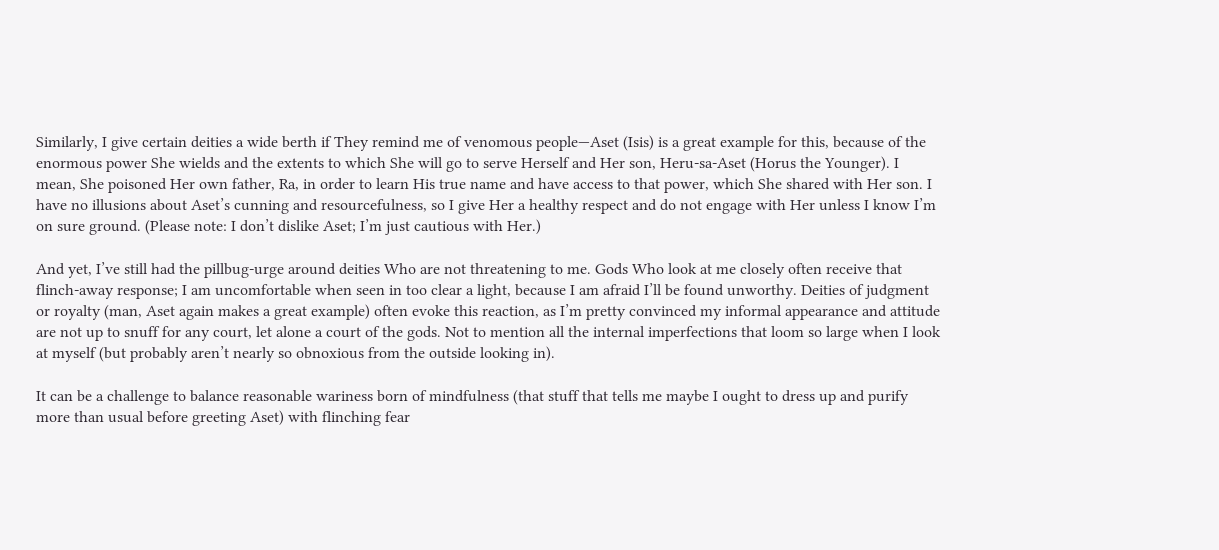Similarly, I give certain deities a wide berth if They remind me of venomous people—Aset (Isis) is a great example for this, because of the enormous power She wields and the extents to which She will go to serve Herself and Her son, Heru-sa-Aset (Horus the Younger). I mean, She poisoned Her own father, Ra, in order to learn His true name and have access to that power, which She shared with Her son. I have no illusions about Aset’s cunning and resourcefulness, so I give Her a healthy respect and do not engage with Her unless I know I’m on sure ground. (Please note: I don’t dislike Aset; I’m just cautious with Her.)

And yet, I’ve still had the pillbug-urge around deities Who are not threatening to me. Gods Who look at me closely often receive that flinch-away response; I am uncomfortable when seen in too clear a light, because I am afraid I’ll be found unworthy. Deities of judgment or royalty (man, Aset again makes a great example) often evoke this reaction, as I’m pretty convinced my informal appearance and attitude are not up to snuff for any court, let alone a court of the gods. Not to mention all the internal imperfections that loom so large when I look at myself (but probably aren’t nearly so obnoxious from the outside looking in).

It can be a challenge to balance reasonable wariness born of mindfulness (that stuff that tells me maybe I ought to dress up and purify more than usual before greeting Aset) with flinching fear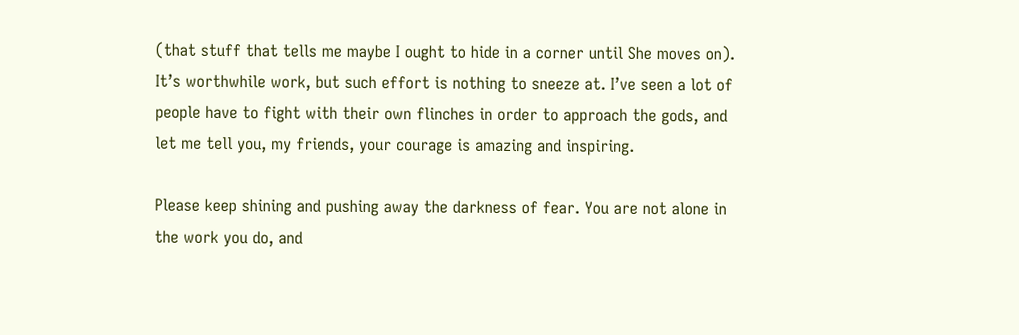(that stuff that tells me maybe I ought to hide in a corner until She moves on). It’s worthwhile work, but such effort is nothing to sneeze at. I’ve seen a lot of people have to fight with their own flinches in order to approach the gods, and let me tell you, my friends, your courage is amazing and inspiring.

Please keep shining and pushing away the darkness of fear. You are not alone in the work you do, and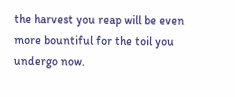the harvest you reap will be even more bountiful for the toil you undergo now.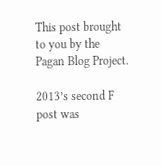This post brought to you by the Pagan Blog Project.

2013’s second F post was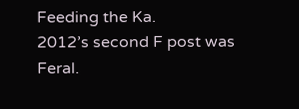Feeding the Ka.
2012’s second F post was Feral.